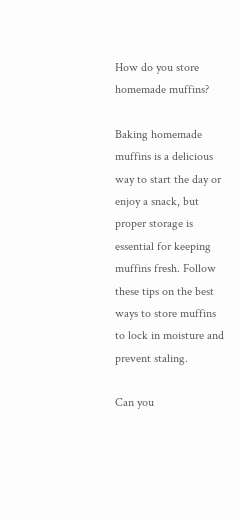How do you store homemade muffins?

Baking homemade muffins is a delicious way to start the day or enjoy a snack, but proper storage is essential for keeping muffins fresh. Follow these tips on the best ways to store muffins to lock in moisture and prevent staling.

Can you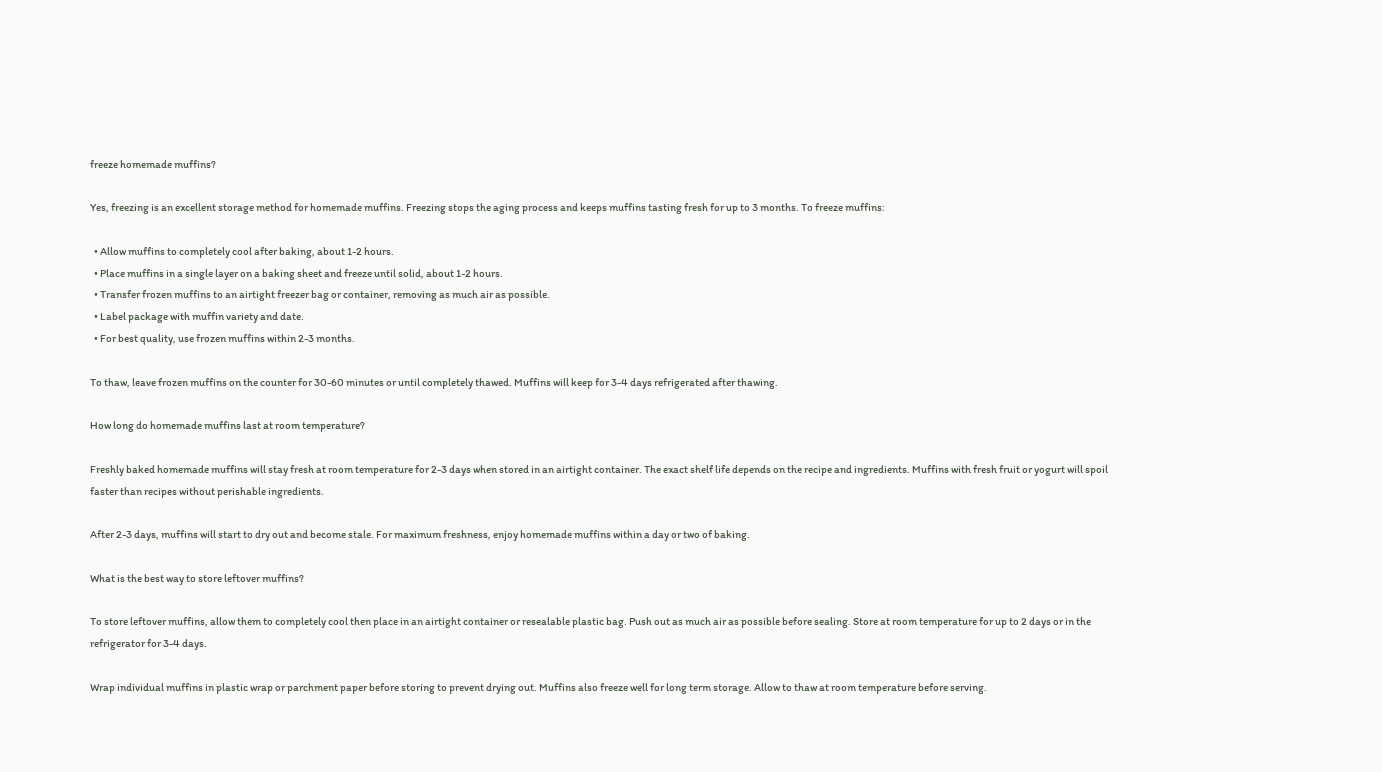freeze homemade muffins?

Yes, freezing is an excellent storage method for homemade muffins. Freezing stops the aging process and keeps muffins tasting fresh for up to 3 months. To freeze muffins:

  • Allow muffins to completely cool after baking, about 1-2 hours.
  • Place muffins in a single layer on a baking sheet and freeze until solid, about 1-2 hours.
  • Transfer frozen muffins to an airtight freezer bag or container, removing as much air as possible.
  • Label package with muffin variety and date.
  • For best quality, use frozen muffins within 2-3 months.

To thaw, leave frozen muffins on the counter for 30-60 minutes or until completely thawed. Muffins will keep for 3-4 days refrigerated after thawing.

How long do homemade muffins last at room temperature?

Freshly baked homemade muffins will stay fresh at room temperature for 2-3 days when stored in an airtight container. The exact shelf life depends on the recipe and ingredients. Muffins with fresh fruit or yogurt will spoil faster than recipes without perishable ingredients.

After 2-3 days, muffins will start to dry out and become stale. For maximum freshness, enjoy homemade muffins within a day or two of baking.

What is the best way to store leftover muffins?

To store leftover muffins, allow them to completely cool then place in an airtight container or resealable plastic bag. Push out as much air as possible before sealing. Store at room temperature for up to 2 days or in the refrigerator for 3-4 days.

Wrap individual muffins in plastic wrap or parchment paper before storing to prevent drying out. Muffins also freeze well for long term storage. Allow to thaw at room temperature before serving.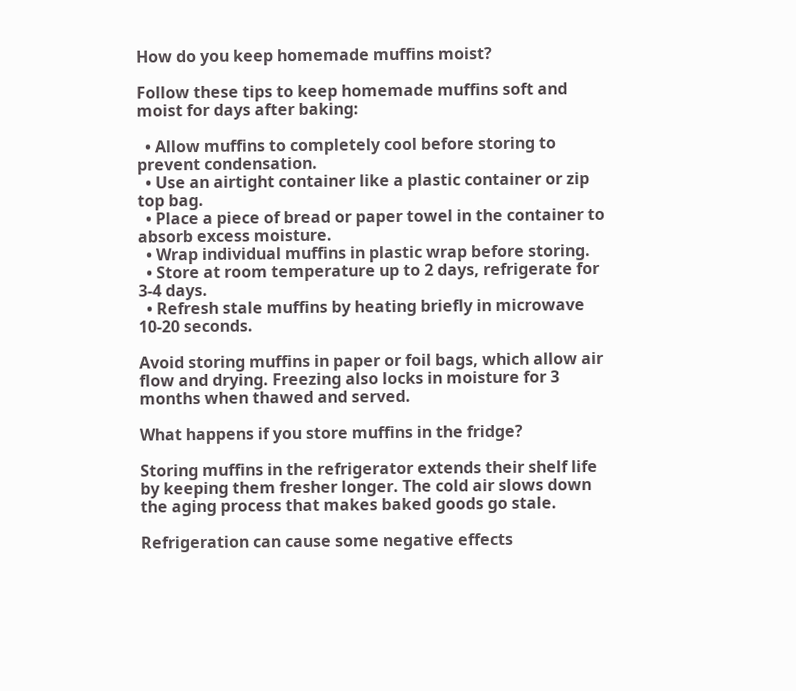How do you keep homemade muffins moist?

Follow these tips to keep homemade muffins soft and moist for days after baking:

  • Allow muffins to completely cool before storing to prevent condensation.
  • Use an airtight container like a plastic container or zip top bag.
  • Place a piece of bread or paper towel in the container to absorb excess moisture.
  • Wrap individual muffins in plastic wrap before storing.
  • Store at room temperature up to 2 days, refrigerate for 3-4 days.
  • Refresh stale muffins by heating briefly in microwave 10-20 seconds.

Avoid storing muffins in paper or foil bags, which allow air flow and drying. Freezing also locks in moisture for 3 months when thawed and served.

What happens if you store muffins in the fridge?

Storing muffins in the refrigerator extends their shelf life by keeping them fresher longer. The cold air slows down the aging process that makes baked goods go stale.

Refrigeration can cause some negative effects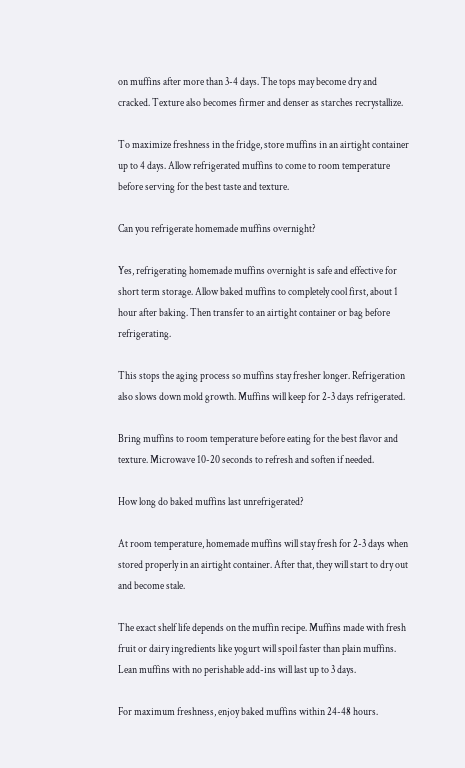on muffins after more than 3-4 days. The tops may become dry and cracked. Texture also becomes firmer and denser as starches recrystallize.

To maximize freshness in the fridge, store muffins in an airtight container up to 4 days. Allow refrigerated muffins to come to room temperature before serving for the best taste and texture.

Can you refrigerate homemade muffins overnight?

Yes, refrigerating homemade muffins overnight is safe and effective for short term storage. Allow baked muffins to completely cool first, about 1 hour after baking. Then transfer to an airtight container or bag before refrigerating.

This stops the aging process so muffins stay fresher longer. Refrigeration also slows down mold growth. Muffins will keep for 2-3 days refrigerated.

Bring muffins to room temperature before eating for the best flavor and texture. Microwave 10-20 seconds to refresh and soften if needed.

How long do baked muffins last unrefrigerated?

At room temperature, homemade muffins will stay fresh for 2-3 days when stored properly in an airtight container. After that, they will start to dry out and become stale.

The exact shelf life depends on the muffin recipe. Muffins made with fresh fruit or dairy ingredients like yogurt will spoil faster than plain muffins. Lean muffins with no perishable add-ins will last up to 3 days.

For maximum freshness, enjoy baked muffins within 24-48 hours.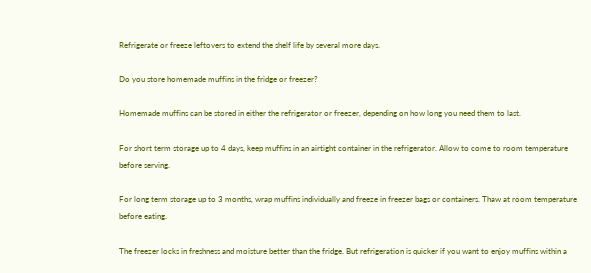Refrigerate or freeze leftovers to extend the shelf life by several more days.

Do you store homemade muffins in the fridge or freezer?

Homemade muffins can be stored in either the refrigerator or freezer, depending on how long you need them to last.

For short term storage up to 4 days, keep muffins in an airtight container in the refrigerator. Allow to come to room temperature before serving.

For long term storage up to 3 months, wrap muffins individually and freeze in freezer bags or containers. Thaw at room temperature before eating.

The freezer locks in freshness and moisture better than the fridge. But refrigeration is quicker if you want to enjoy muffins within a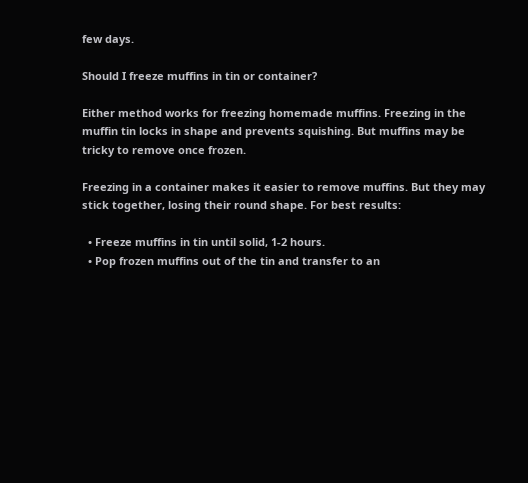few days.

Should I freeze muffins in tin or container?

Either method works for freezing homemade muffins. Freezing in the muffin tin locks in shape and prevents squishing. But muffins may be tricky to remove once frozen.

Freezing in a container makes it easier to remove muffins. But they may stick together, losing their round shape. For best results:

  • Freeze muffins in tin until solid, 1-2 hours.
  • Pop frozen muffins out of the tin and transfer to an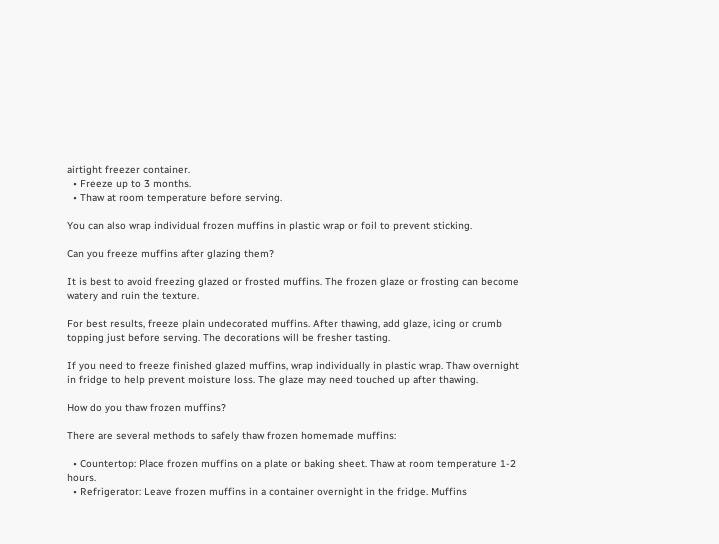airtight freezer container.
  • Freeze up to 3 months.
  • Thaw at room temperature before serving.

You can also wrap individual frozen muffins in plastic wrap or foil to prevent sticking.

Can you freeze muffins after glazing them?

It is best to avoid freezing glazed or frosted muffins. The frozen glaze or frosting can become watery and ruin the texture.

For best results, freeze plain undecorated muffins. After thawing, add glaze, icing or crumb topping just before serving. The decorations will be fresher tasting.

If you need to freeze finished glazed muffins, wrap individually in plastic wrap. Thaw overnight in fridge to help prevent moisture loss. The glaze may need touched up after thawing.

How do you thaw frozen muffins?

There are several methods to safely thaw frozen homemade muffins:

  • Countertop: Place frozen muffins on a plate or baking sheet. Thaw at room temperature 1-2 hours.
  • Refrigerator: Leave frozen muffins in a container overnight in the fridge. Muffins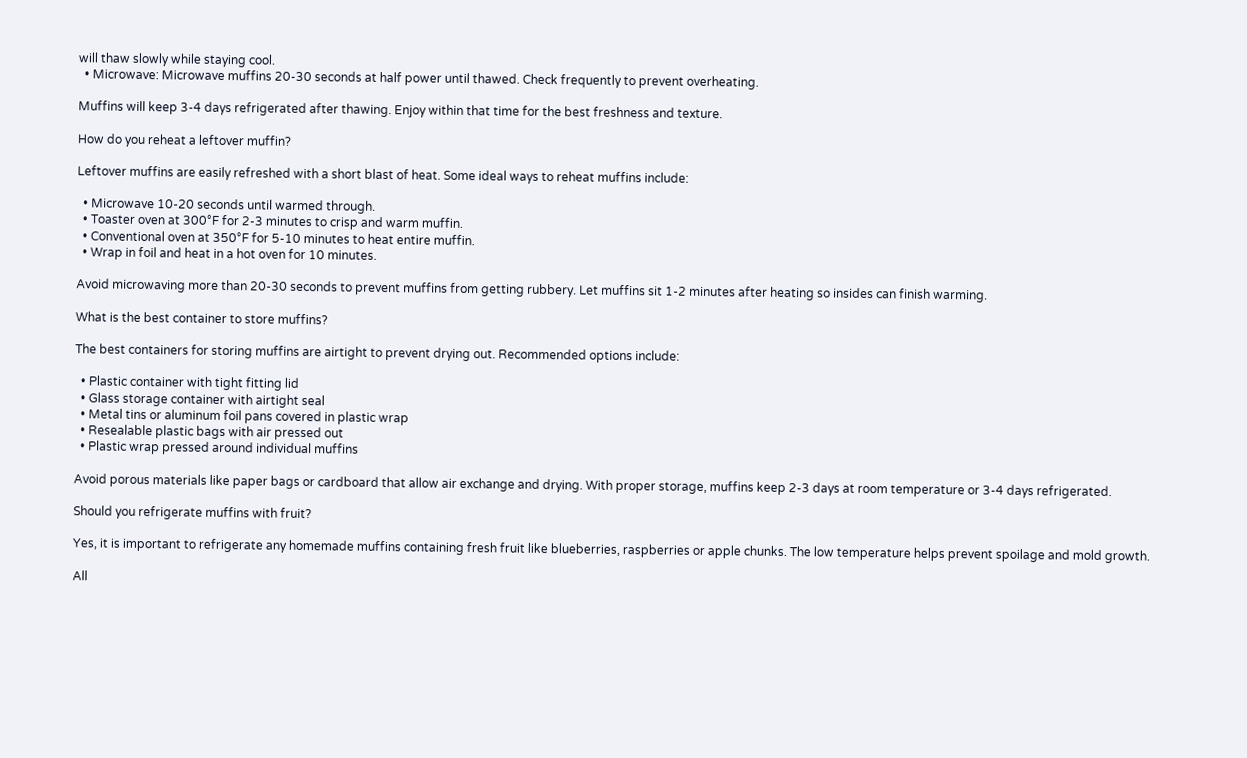will thaw slowly while staying cool.
  • Microwave: Microwave muffins 20-30 seconds at half power until thawed. Check frequently to prevent overheating.

Muffins will keep 3-4 days refrigerated after thawing. Enjoy within that time for the best freshness and texture.

How do you reheat a leftover muffin?

Leftover muffins are easily refreshed with a short blast of heat. Some ideal ways to reheat muffins include:

  • Microwave 10-20 seconds until warmed through.
  • Toaster oven at 300°F for 2-3 minutes to crisp and warm muffin.
  • Conventional oven at 350°F for 5-10 minutes to heat entire muffin.
  • Wrap in foil and heat in a hot oven for 10 minutes.

Avoid microwaving more than 20-30 seconds to prevent muffins from getting rubbery. Let muffins sit 1-2 minutes after heating so insides can finish warming.

What is the best container to store muffins?

The best containers for storing muffins are airtight to prevent drying out. Recommended options include:

  • Plastic container with tight fitting lid
  • Glass storage container with airtight seal
  • Metal tins or aluminum foil pans covered in plastic wrap
  • Resealable plastic bags with air pressed out
  • Plastic wrap pressed around individual muffins

Avoid porous materials like paper bags or cardboard that allow air exchange and drying. With proper storage, muffins keep 2-3 days at room temperature or 3-4 days refrigerated.

Should you refrigerate muffins with fruit?

Yes, it is important to refrigerate any homemade muffins containing fresh fruit like blueberries, raspberries or apple chunks. The low temperature helps prevent spoilage and mold growth.

All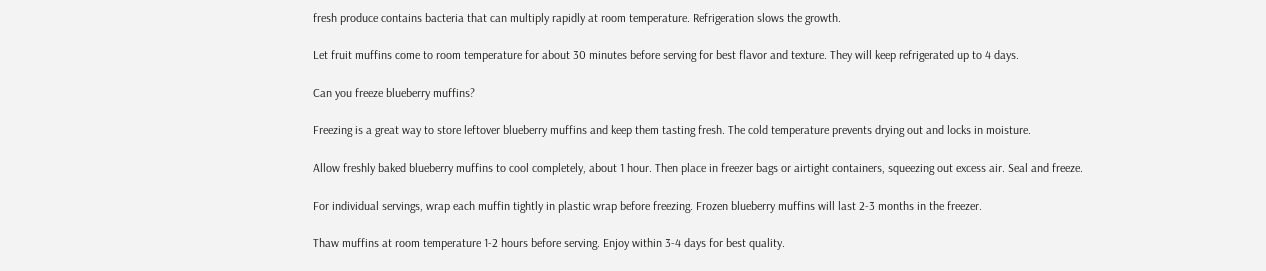fresh produce contains bacteria that can multiply rapidly at room temperature. Refrigeration slows the growth.

Let fruit muffins come to room temperature for about 30 minutes before serving for best flavor and texture. They will keep refrigerated up to 4 days.

Can you freeze blueberry muffins?

Freezing is a great way to store leftover blueberry muffins and keep them tasting fresh. The cold temperature prevents drying out and locks in moisture.

Allow freshly baked blueberry muffins to cool completely, about 1 hour. Then place in freezer bags or airtight containers, squeezing out excess air. Seal and freeze.

For individual servings, wrap each muffin tightly in plastic wrap before freezing. Frozen blueberry muffins will last 2-3 months in the freezer.

Thaw muffins at room temperature 1-2 hours before serving. Enjoy within 3-4 days for best quality.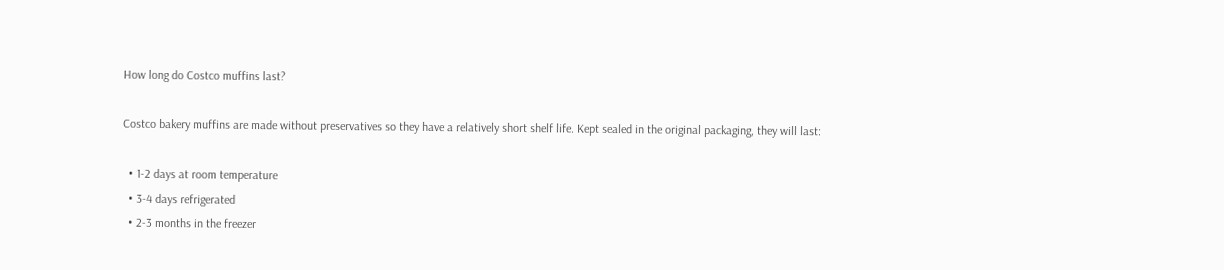How long do Costco muffins last?

Costco bakery muffins are made without preservatives so they have a relatively short shelf life. Kept sealed in the original packaging, they will last:

  • 1-2 days at room temperature
  • 3-4 days refrigerated
  • 2-3 months in the freezer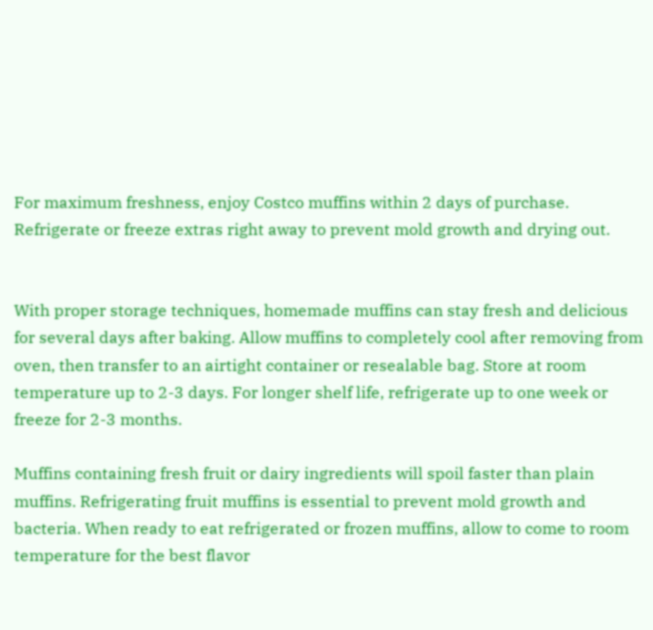For maximum freshness, enjoy Costco muffins within 2 days of purchase. Refrigerate or freeze extras right away to prevent mold growth and drying out.


With proper storage techniques, homemade muffins can stay fresh and delicious for several days after baking. Allow muffins to completely cool after removing from oven, then transfer to an airtight container or resealable bag. Store at room temperature up to 2-3 days. For longer shelf life, refrigerate up to one week or freeze for 2-3 months.

Muffins containing fresh fruit or dairy ingredients will spoil faster than plain muffins. Refrigerating fruit muffins is essential to prevent mold growth and bacteria. When ready to eat refrigerated or frozen muffins, allow to come to room temperature for the best flavor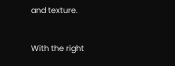and texture.

With the right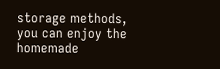storage methods, you can enjoy the homemade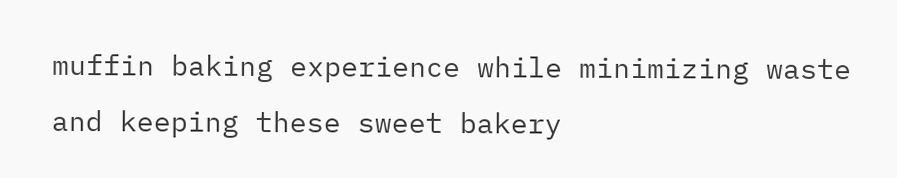muffin baking experience while minimizing waste and keeping these sweet bakery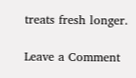treats fresh longer.

Leave a Comment